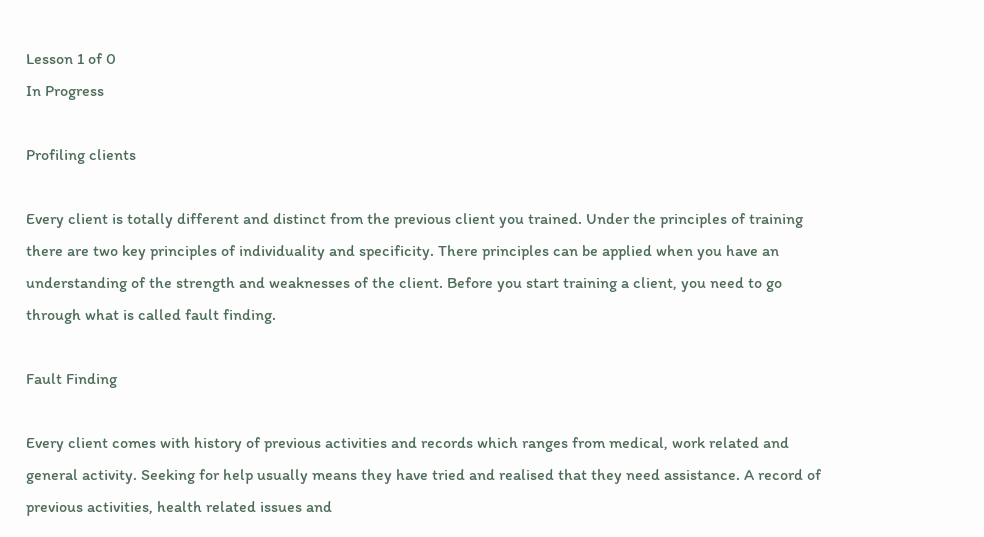Lesson 1 of 0
In Progress

Profiling clients

Every client is totally different and distinct from the previous client you trained. Under the principles of training there are two key principles of individuality and specificity. There principles can be applied when you have an understanding of the strength and weaknesses of the client. Before you start training a client, you need to go through what is called fault finding.

Fault Finding

Every client comes with history of previous activities and records which ranges from medical, work related and general activity. Seeking for help usually means they have tried and realised that they need assistance. A record of previous activities, health related issues and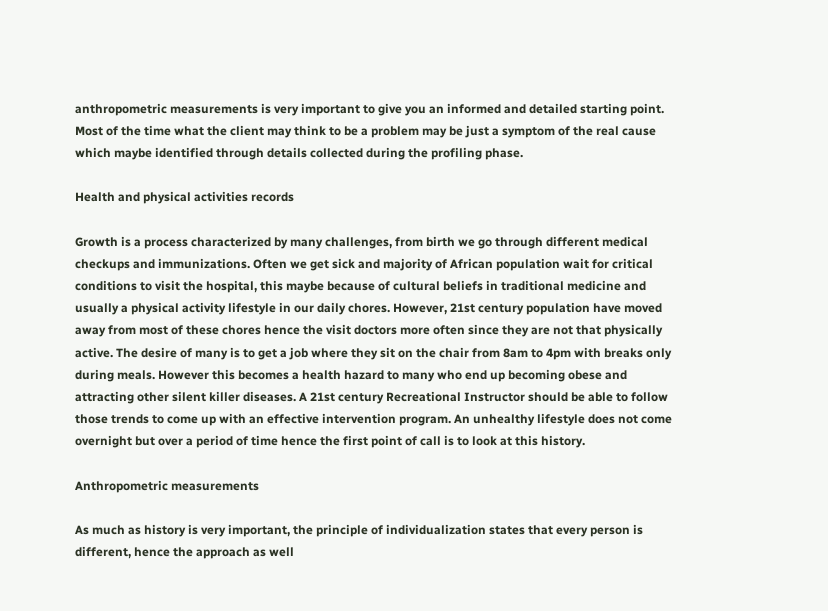anthropometric measurements is very important to give you an informed and detailed starting point. Most of the time what the client may think to be a problem may be just a symptom of the real cause which maybe identified through details collected during the profiling phase.

Health and physical activities records

Growth is a process characterized by many challenges, from birth we go through different medical checkups and immunizations. Often we get sick and majority of African population wait for critical conditions to visit the hospital, this maybe because of cultural beliefs in traditional medicine and usually a physical activity lifestyle in our daily chores. However, 21st century population have moved away from most of these chores hence the visit doctors more often since they are not that physically active. The desire of many is to get a job where they sit on the chair from 8am to 4pm with breaks only during meals. However this becomes a health hazard to many who end up becoming obese and attracting other silent killer diseases. A 21st century Recreational Instructor should be able to follow those trends to come up with an effective intervention program. An unhealthy lifestyle does not come overnight but over a period of time hence the first point of call is to look at this history.

Anthropometric measurements

As much as history is very important, the principle of individualization states that every person is different, hence the approach as well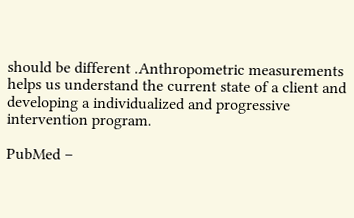should be different .Anthropometric measurements helps us understand the current state of a client and developing a individualized and progressive intervention program.

PubMed –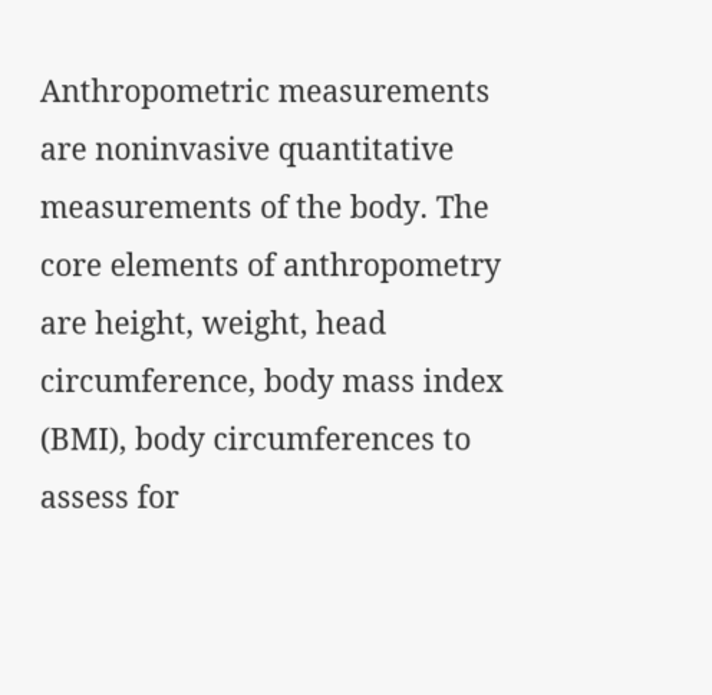Anthropometric measurements are noninvasive quantitative measurements of the body. The core elements of anthropometry are height, weight, head circumference, body mass index (BMI), body circumferences to assess for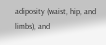adiposity (waist, hip, and limbs), and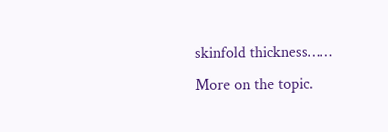skinfold thickness…… More on the topic.